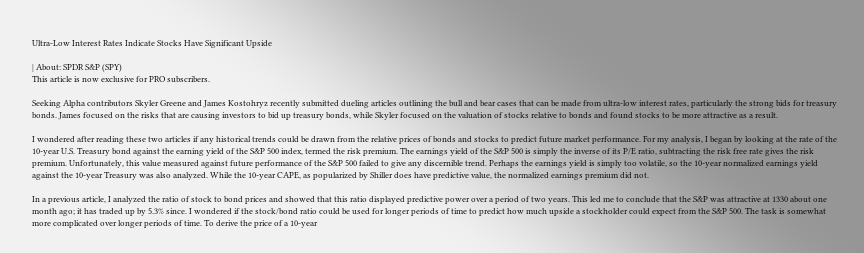Ultra-Low Interest Rates Indicate Stocks Have Significant Upside

| About: SPDR S&P (SPY)
This article is now exclusive for PRO subscribers.

Seeking Alpha contributors Skyler Greene and James Kostohryz recently submitted dueling articles outlining the bull and bear cases that can be made from ultra-low interest rates, particularly the strong bids for treasury bonds. James focused on the risks that are causing investors to bid up treasury bonds, while Skyler focused on the valuation of stocks relative to bonds and found stocks to be more attractive as a result.

I wondered after reading these two articles if any historical trends could be drawn from the relative prices of bonds and stocks to predict future market performance. For my analysis, I began by looking at the rate of the 10-year U.S. Treasury bond against the earning yield of the S&P 500 index, termed the risk premium. The earnings yield of the S&P 500 is simply the inverse of its P/E ratio, subtracting the risk free rate gives the risk premium. Unfortunately, this value measured against future performance of the S&P 500 failed to give any discernible trend. Perhaps the earnings yield is simply too volatile, so the 10-year normalized earnings yield against the 10-year Treasury was also analyzed. While the 10-year CAPE, as popularized by Shiller does have predictive value, the normalized earnings premium did not.

In a previous article, I analyzed the ratio of stock to bond prices and showed that this ratio displayed predictive power over a period of two years. This led me to conclude that the S&P was attractive at 1330 about one month ago; it has traded up by 5.3% since. I wondered if the stock/bond ratio could be used for longer periods of time to predict how much upside a stockholder could expect from the S&P 500. The task is somewhat more complicated over longer periods of time. To derive the price of a 10-year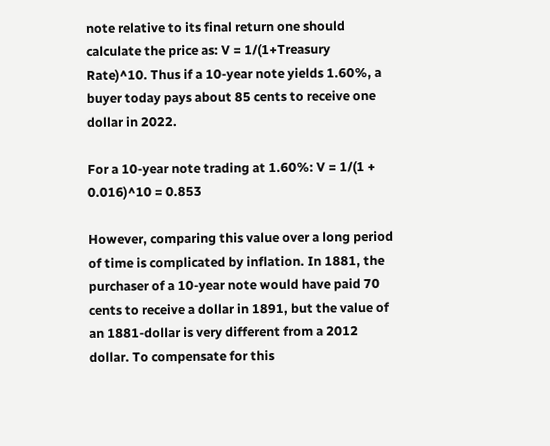note relative to its final return one should calculate the price as: V = 1/(1+Treasury Rate)^10. Thus if a 10-year note yields 1.60%, a buyer today pays about 85 cents to receive one dollar in 2022.

For a 10-year note trading at 1.60%: V = 1/(1 + 0.016)^10 = 0.853

However, comparing this value over a long period of time is complicated by inflation. In 1881, the purchaser of a 10-year note would have paid 70 cents to receive a dollar in 1891, but the value of an 1881-dollar is very different from a 2012 dollar. To compensate for this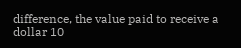difference, the value paid to receive a dollar 10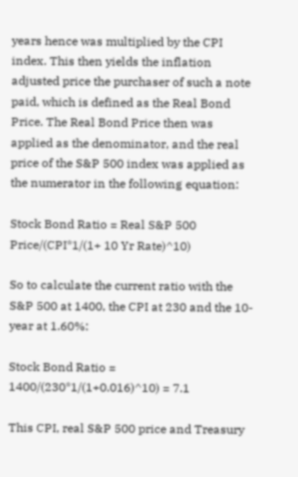years hence was multiplied by the CPI index. This then yields the inflation adjusted price the purchaser of such a note paid, which is defined as the Real Bond Price. The Real Bond Price then was applied as the denominator, and the real price of the S&P 500 index was applied as the numerator in the following equation:

Stock Bond Ratio = Real S&P 500 Price/(CPI*1/(1+ 10 Yr Rate)^10)

So to calculate the current ratio with the S&P 500 at 1400, the CPI at 230 and the 10-year at 1.60%:

Stock Bond Ratio = 1400/(230*1/(1+0.016)^10) = 7.1

This CPI, real S&P 500 price and Treasury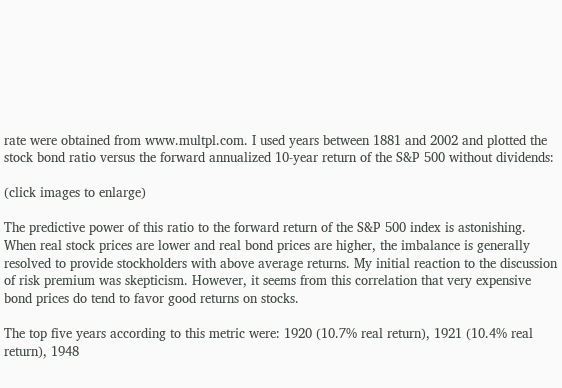rate were obtained from www.multpl.com. I used years between 1881 and 2002 and plotted the stock bond ratio versus the forward annualized 10-year return of the S&P 500 without dividends:

(click images to enlarge)

The predictive power of this ratio to the forward return of the S&P 500 index is astonishing. When real stock prices are lower and real bond prices are higher, the imbalance is generally resolved to provide stockholders with above average returns. My initial reaction to the discussion of risk premium was skepticism. However, it seems from this correlation that very expensive bond prices do tend to favor good returns on stocks.

The top five years according to this metric were: 1920 (10.7% real return), 1921 (10.4% real return), 1948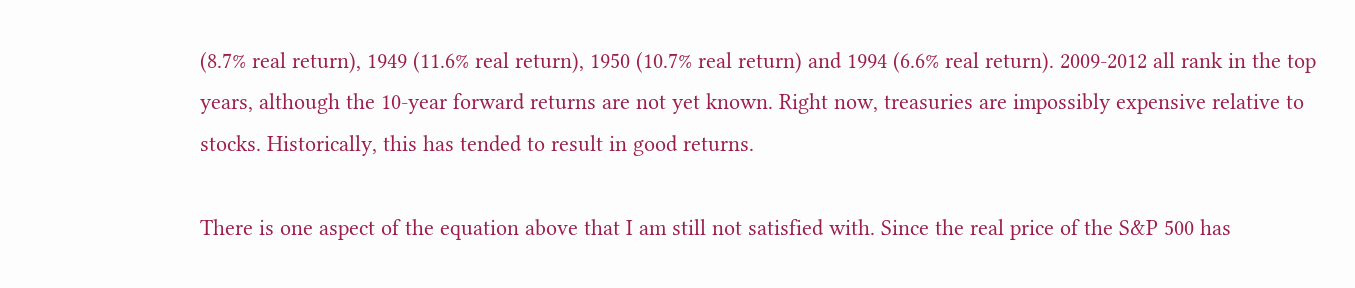(8.7% real return), 1949 (11.6% real return), 1950 (10.7% real return) and 1994 (6.6% real return). 2009-2012 all rank in the top years, although the 10-year forward returns are not yet known. Right now, treasuries are impossibly expensive relative to stocks. Historically, this has tended to result in good returns.

There is one aspect of the equation above that I am still not satisfied with. Since the real price of the S&P 500 has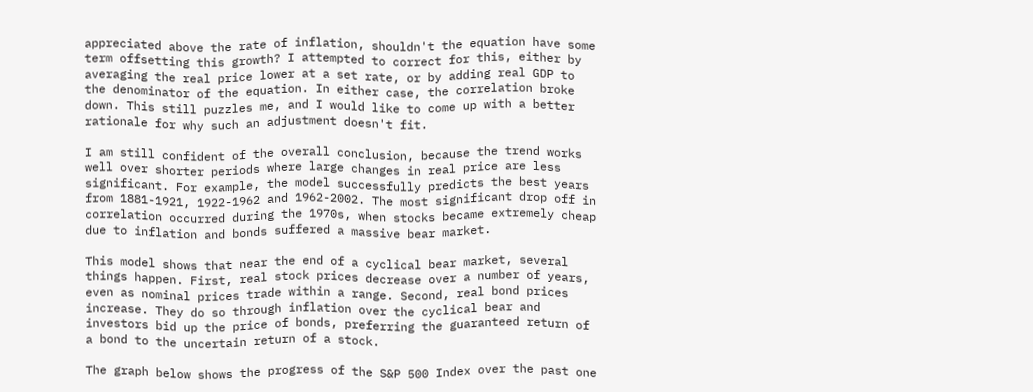appreciated above the rate of inflation, shouldn't the equation have some term offsetting this growth? I attempted to correct for this, either by averaging the real price lower at a set rate, or by adding real GDP to the denominator of the equation. In either case, the correlation broke down. This still puzzles me, and I would like to come up with a better rationale for why such an adjustment doesn't fit.

I am still confident of the overall conclusion, because the trend works well over shorter periods where large changes in real price are less significant. For example, the model successfully predicts the best years from 1881-1921, 1922-1962 and 1962-2002. The most significant drop off in correlation occurred during the 1970s, when stocks became extremely cheap due to inflation and bonds suffered a massive bear market.

This model shows that near the end of a cyclical bear market, several things happen. First, real stock prices decrease over a number of years, even as nominal prices trade within a range. Second, real bond prices increase. They do so through inflation over the cyclical bear and investors bid up the price of bonds, preferring the guaranteed return of a bond to the uncertain return of a stock.

The graph below shows the progress of the S&P 500 Index over the past one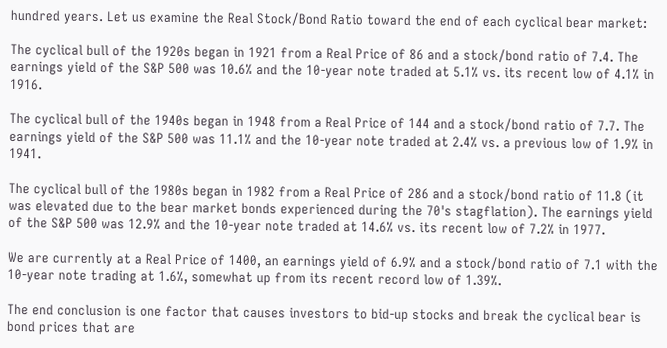hundred years. Let us examine the Real Stock/Bond Ratio toward the end of each cyclical bear market:

The cyclical bull of the 1920s began in 1921 from a Real Price of 86 and a stock/bond ratio of 7.4. The earnings yield of the S&P 500 was 10.6% and the 10-year note traded at 5.1% vs. its recent low of 4.1% in 1916.

The cyclical bull of the 1940s began in 1948 from a Real Price of 144 and a stock/bond ratio of 7.7. The earnings yield of the S&P 500 was 11.1% and the 10-year note traded at 2.4% vs. a previous low of 1.9% in 1941.

The cyclical bull of the 1980s began in 1982 from a Real Price of 286 and a stock/bond ratio of 11.8 (it was elevated due to the bear market bonds experienced during the 70's stagflation). The earnings yield of the S&P 500 was 12.9% and the 10-year note traded at 14.6% vs. its recent low of 7.2% in 1977.

We are currently at a Real Price of 1400, an earnings yield of 6.9% and a stock/bond ratio of 7.1 with the 10-year note trading at 1.6%, somewhat up from its recent record low of 1.39%.

The end conclusion is one factor that causes investors to bid-up stocks and break the cyclical bear is bond prices that are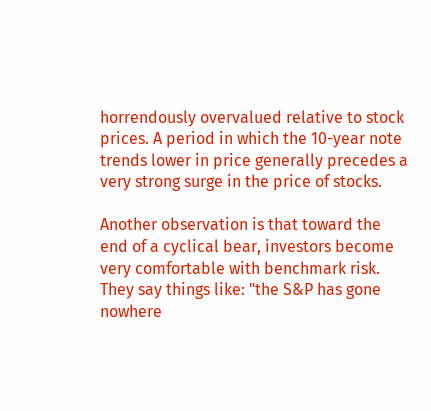horrendously overvalued relative to stock prices. A period in which the 10-year note trends lower in price generally precedes a very strong surge in the price of stocks.

Another observation is that toward the end of a cyclical bear, investors become very comfortable with benchmark risk. They say things like: "the S&P has gone nowhere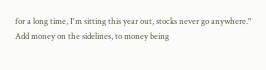for a long time, I'm sitting this year out, stocks never go anywhere." Add money on the sidelines, to money being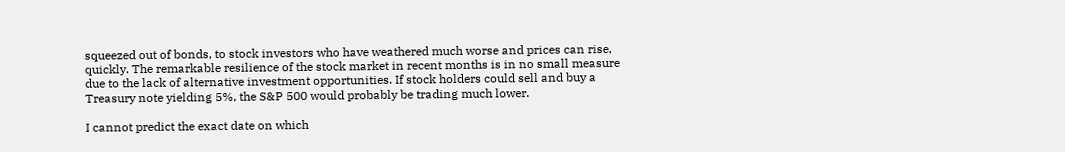squeezed out of bonds, to stock investors who have weathered much worse and prices can rise, quickly. The remarkable resilience of the stock market in recent months is in no small measure due to the lack of alternative investment opportunities. If stock holders could sell and buy a Treasury note yielding 5%, the S&P 500 would probably be trading much lower.

I cannot predict the exact date on which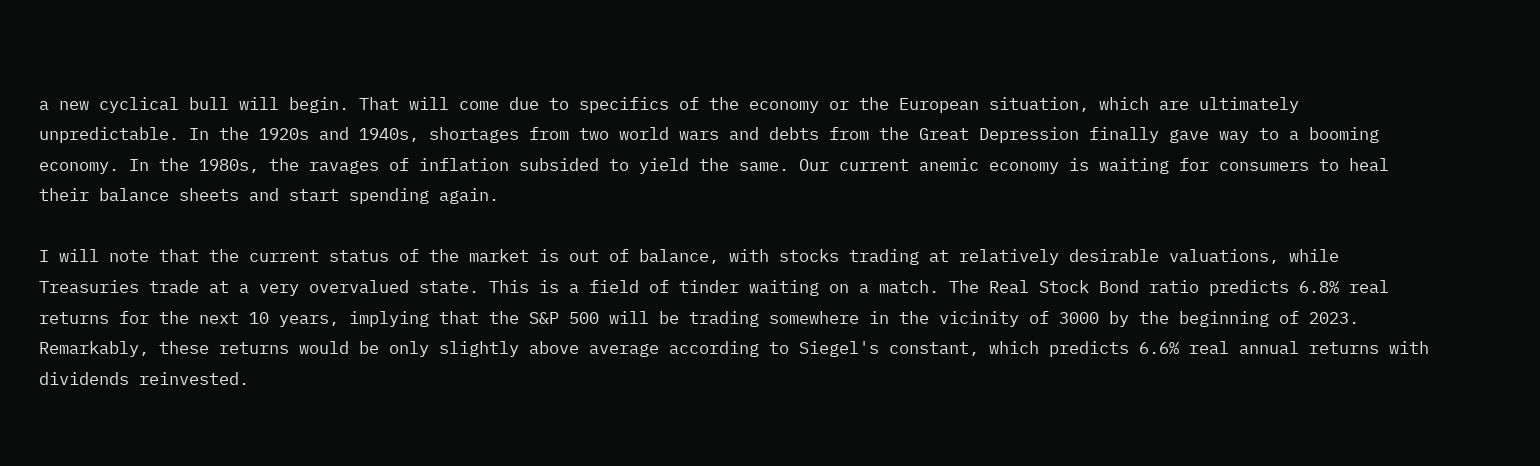a new cyclical bull will begin. That will come due to specifics of the economy or the European situation, which are ultimately unpredictable. In the 1920s and 1940s, shortages from two world wars and debts from the Great Depression finally gave way to a booming economy. In the 1980s, the ravages of inflation subsided to yield the same. Our current anemic economy is waiting for consumers to heal their balance sheets and start spending again.

I will note that the current status of the market is out of balance, with stocks trading at relatively desirable valuations, while Treasuries trade at a very overvalued state. This is a field of tinder waiting on a match. The Real Stock Bond ratio predicts 6.8% real returns for the next 10 years, implying that the S&P 500 will be trading somewhere in the vicinity of 3000 by the beginning of 2023. Remarkably, these returns would be only slightly above average according to Siegel's constant, which predicts 6.6% real annual returns with dividends reinvested.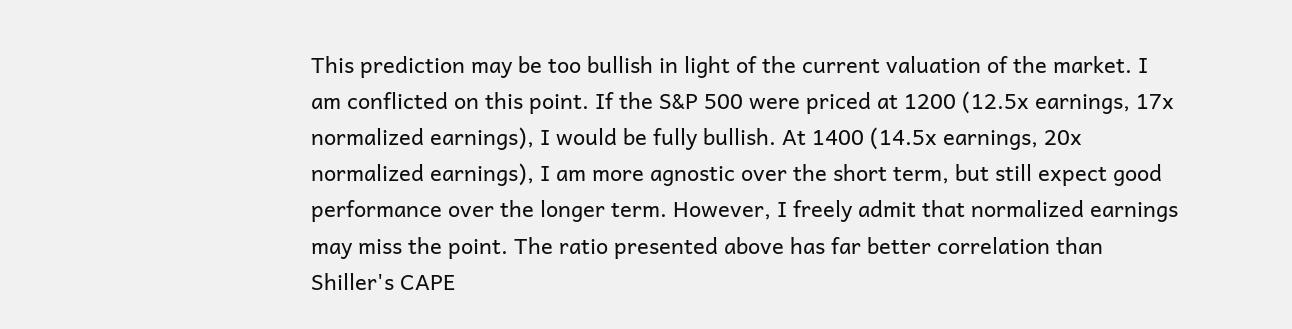This prediction may be too bullish in light of the current valuation of the market. I am conflicted on this point. If the S&P 500 were priced at 1200 (12.5x earnings, 17x normalized earnings), I would be fully bullish. At 1400 (14.5x earnings, 20x normalized earnings), I am more agnostic over the short term, but still expect good performance over the longer term. However, I freely admit that normalized earnings may miss the point. The ratio presented above has far better correlation than Shiller's CAPE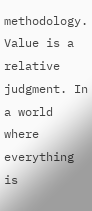methodology. Value is a relative judgment. In a world where everything is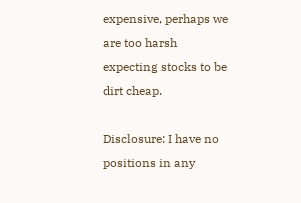expensive, perhaps we are too harsh expecting stocks to be dirt cheap.

Disclosure: I have no positions in any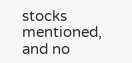stocks mentioned, and no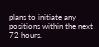plans to initiate any positions within the next 72 hours.